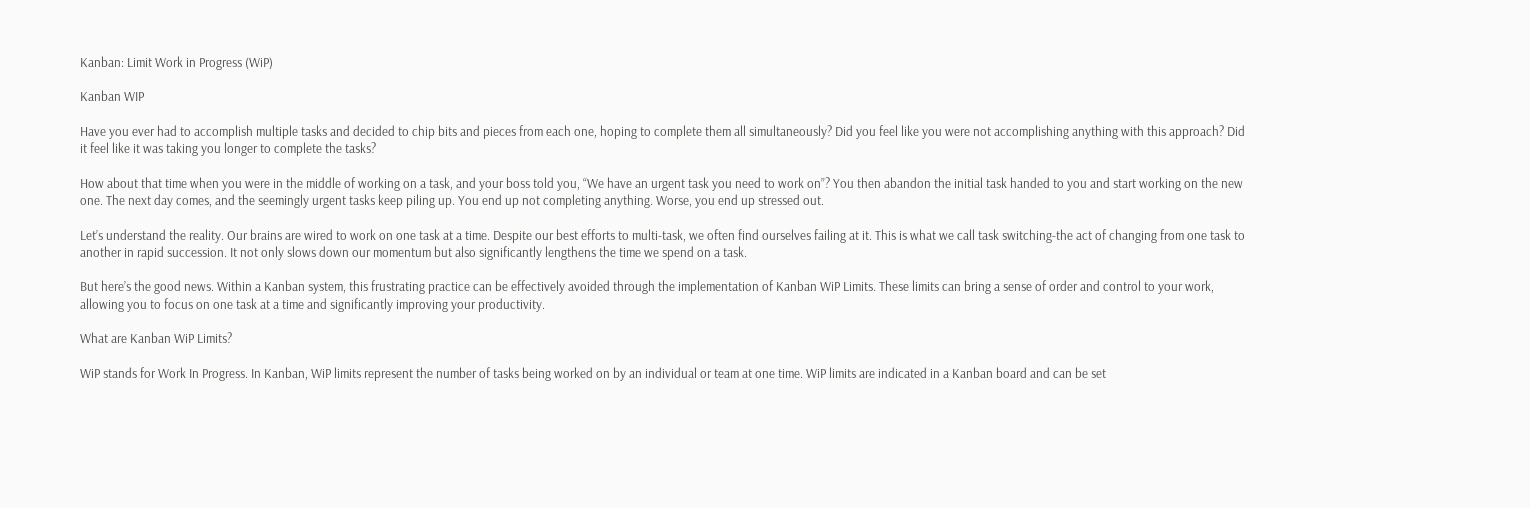Kanban: Limit Work in Progress (WiP)

Kanban WIP

Have you ever had to accomplish multiple tasks and decided to chip bits and pieces from each one, hoping to complete them all simultaneously? Did you feel like you were not accomplishing anything with this approach? Did it feel like it was taking you longer to complete the tasks?

How about that time when you were in the middle of working on a task, and your boss told you, “We have an urgent task you need to work on”? You then abandon the initial task handed to you and start working on the new one. The next day comes, and the seemingly urgent tasks keep piling up. You end up not completing anything. Worse, you end up stressed out.

Let’s understand the reality. Our brains are wired to work on one task at a time. Despite our best efforts to multi-task, we often find ourselves failing at it. This is what we call task switching-the act of changing from one task to another in rapid succession. It not only slows down our momentum but also significantly lengthens the time we spend on a task.

But here’s the good news. Within a Kanban system, this frustrating practice can be effectively avoided through the implementation of Kanban WiP Limits. These limits can bring a sense of order and control to your work, allowing you to focus on one task at a time and significantly improving your productivity.

What are Kanban WiP Limits?

WiP stands for Work In Progress. In Kanban, WiP limits represent the number of tasks being worked on by an individual or team at one time. WiP limits are indicated in a Kanban board and can be set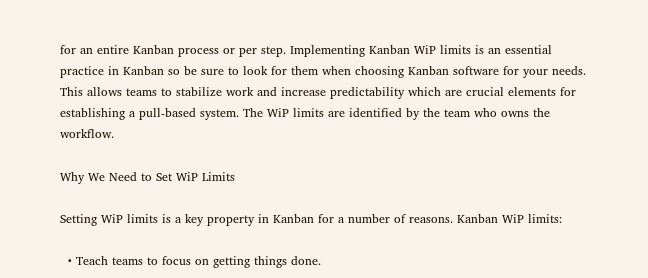for an entire Kanban process or per step. Implementing Kanban WiP limits is an essential practice in Kanban so be sure to look for them when choosing Kanban software for your needs. This allows teams to stabilize work and increase predictability which are crucial elements for establishing a pull-based system. The WiP limits are identified by the team who owns the workflow.

Why We Need to Set WiP Limits

Setting WiP limits is a key property in Kanban for a number of reasons. Kanban WiP limits:

  • Teach teams to focus on getting things done.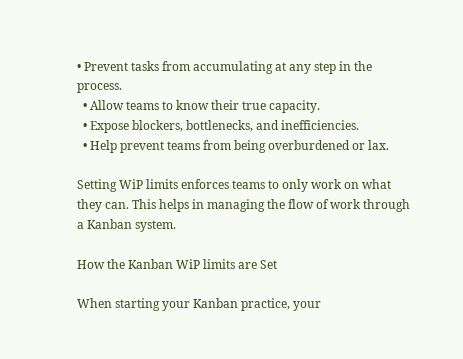• Prevent tasks from accumulating at any step in the process.
  • Allow teams to know their true capacity.
  • Expose blockers, bottlenecks, and inefficiencies.
  • Help prevent teams from being overburdened or lax.

Setting WiP limits enforces teams to only work on what they can. This helps in managing the flow of work through a Kanban system.

How the Kanban WiP limits are Set

When starting your Kanban practice, your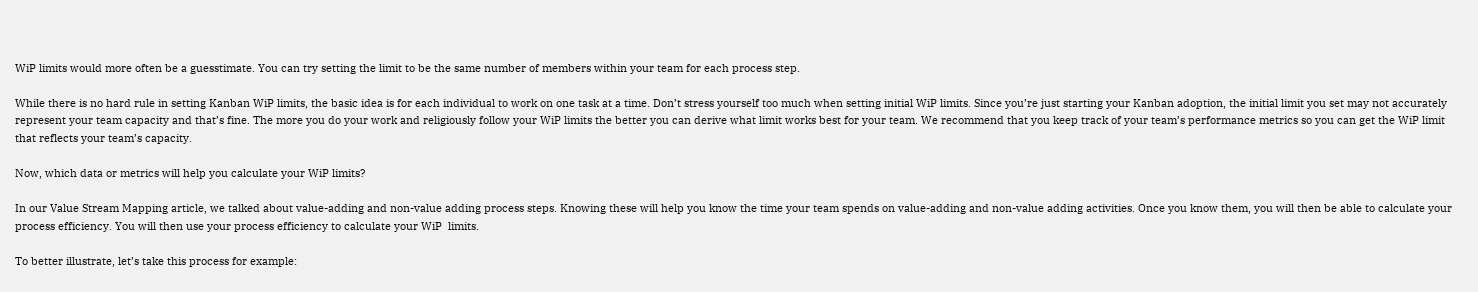WiP limits would more often be a guesstimate. You can try setting the limit to be the same number of members within your team for each process step.

While there is no hard rule in setting Kanban WiP limits, the basic idea is for each individual to work on one task at a time. Don’t stress yourself too much when setting initial WiP limits. Since you’re just starting your Kanban adoption, the initial limit you set may not accurately represent your team capacity and that’s fine. The more you do your work and religiously follow your WiP limits the better you can derive what limit works best for your team. We recommend that you keep track of your team’s performance metrics so you can get the WiP limit that reflects your team’s capacity.

Now, which data or metrics will help you calculate your WiP limits?

In our Value Stream Mapping article, we talked about value-adding and non-value adding process steps. Knowing these will help you know the time your team spends on value-adding and non-value adding activities. Once you know them, you will then be able to calculate your process efficiency. You will then use your process efficiency to calculate your WiP  limits.

To better illustrate, let’s take this process for example: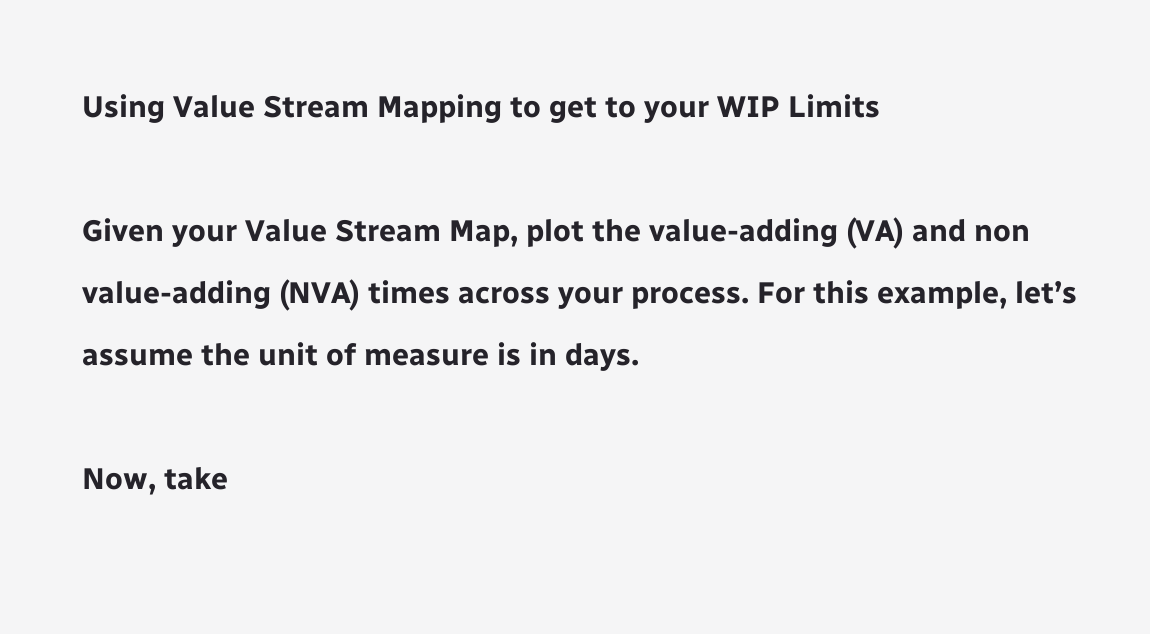Using Value Stream Mapping to get to your WIP Limits

Given your Value Stream Map, plot the value-adding (VA) and non value-adding (NVA) times across your process. For this example, let’s assume the unit of measure is in days.

Now, take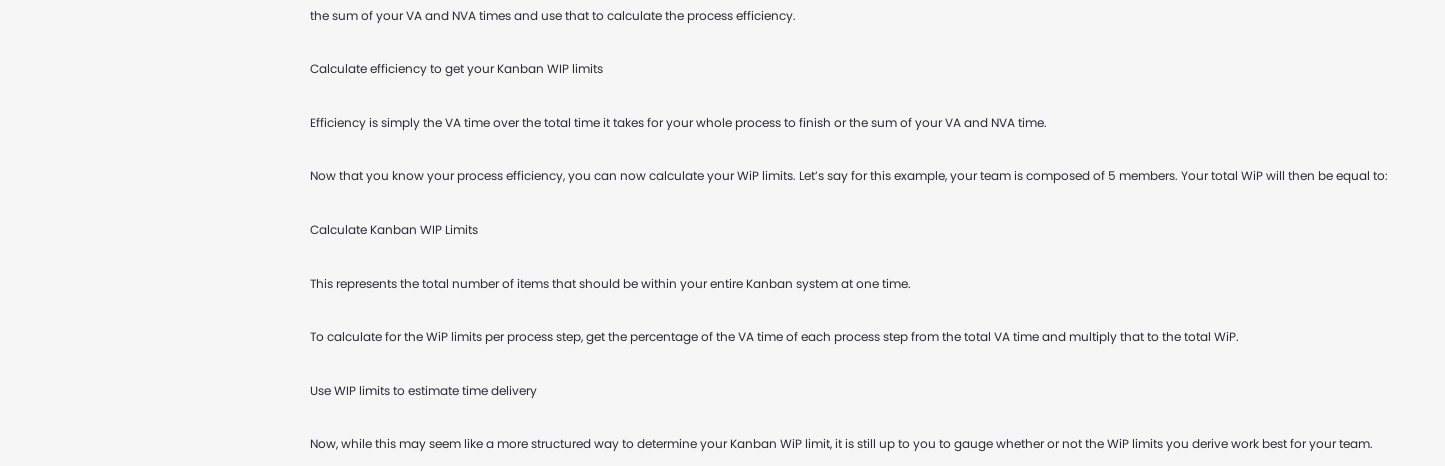the sum of your VA and NVA times and use that to calculate the process efficiency.

Calculate efficiency to get your Kanban WIP limits

Efficiency is simply the VA time over the total time it takes for your whole process to finish or the sum of your VA and NVA time.

Now that you know your process efficiency, you can now calculate your WiP limits. Let’s say for this example, your team is composed of 5 members. Your total WiP will then be equal to:

Calculate Kanban WIP Limits

This represents the total number of items that should be within your entire Kanban system at one time.

To calculate for the WiP limits per process step, get the percentage of the VA time of each process step from the total VA time and multiply that to the total WiP.

Use WIP limits to estimate time delivery

Now, while this may seem like a more structured way to determine your Kanban WiP limit, it is still up to you to gauge whether or not the WiP limits you derive work best for your team.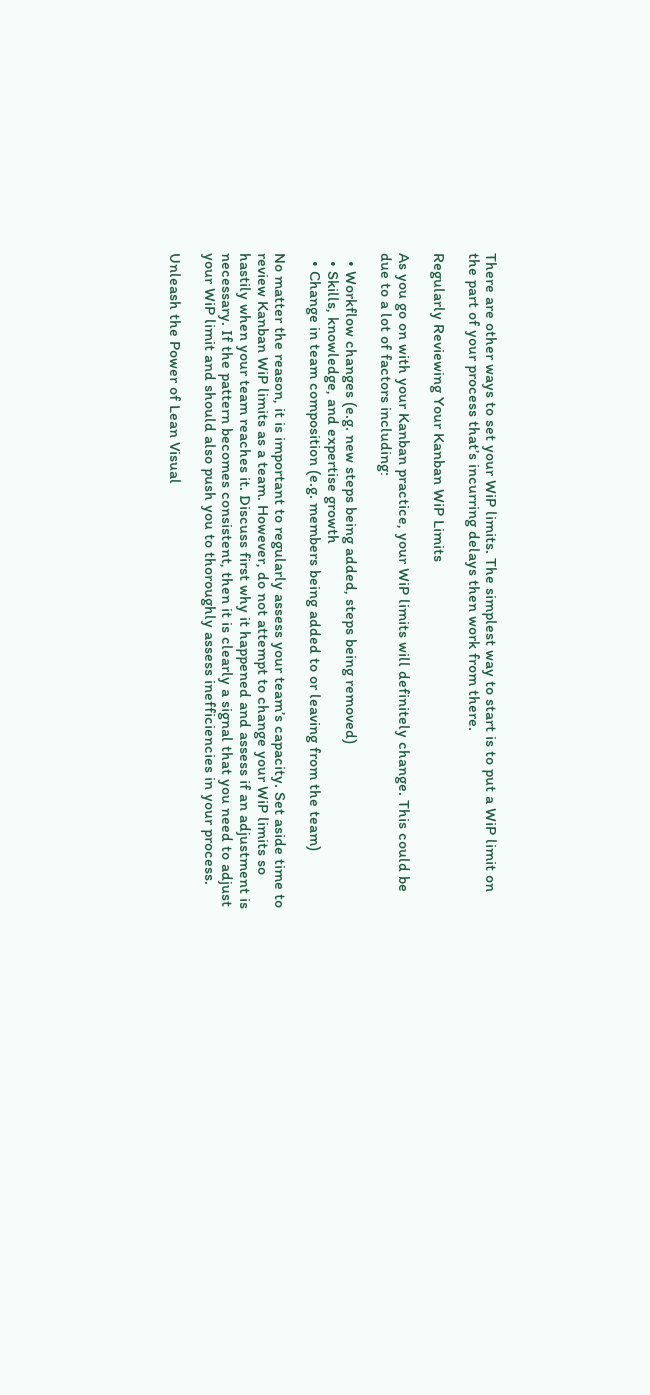There are other ways to set your WiP limits. The simplest way to start is to put a WiP limit on the part of your process that’s incurring delays then work from there.

Regularly Reviewing Your Kanban WiP Limits

As you go on with your Kanban practice, your WiP limits will definitely change. This could be due to a lot of factors including:

  • Workflow changes (e.g. new steps being added, steps being removed)
  • Skills, knowledge, and expertise growth
  • Change in team composition (e.g. members being added to or leaving from the team)

No matter the reason, it is important to regularly assess your team’s capacity. Set aside time to review Kanban WiP limits as a team. However, do not attempt to change your WiP limits so hastily when your team reaches it. Discuss first why it happened and assess if an adjustment is necessary. If the pattern becomes consistent, then it is clearly a signal that you need to adjust your WiP limit and should also push you to thoroughly assess inefficiencies in your process.

Unleash the Power of Lean Visual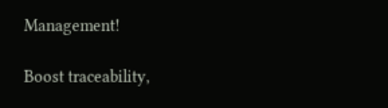Management!

Boost traceability,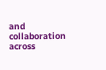and collaboration across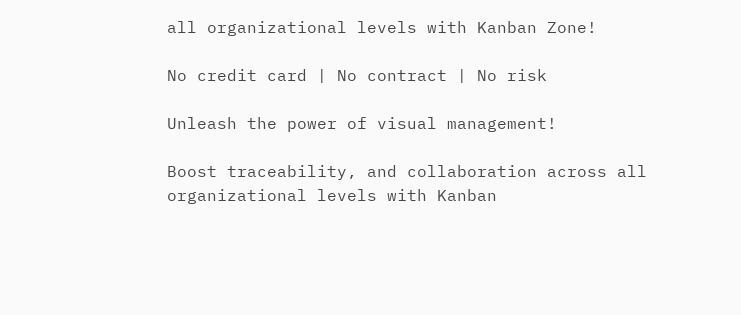all organizational levels with Kanban Zone!

No credit card | No contract | No risk

Unleash the power of visual management!

Boost traceability, and collaboration across all organizational levels with Kanban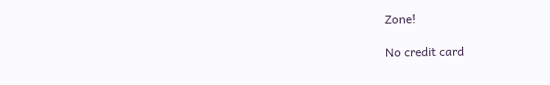Zone!

No credit card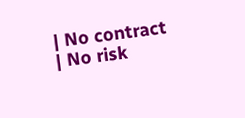| No contract | No risk